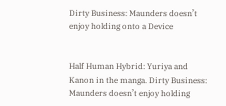Dirty Business: Maunders doesn’t enjoy holding onto a Device


Half Human Hybrid: Yuriya and Kanon in the manga. Dirty Business: Maunders doesn’t enjoy holding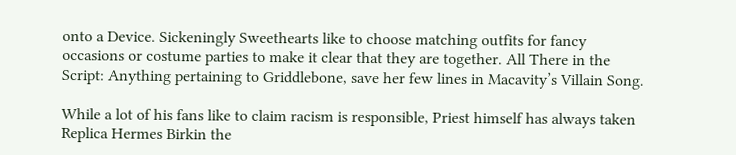onto a Device. Sickeningly Sweethearts like to choose matching outfits for fancy occasions or costume parties to make it clear that they are together. All There in the Script: Anything pertaining to Griddlebone, save her few lines in Macavity’s Villain Song.

While a lot of his fans like to claim racism is responsible, Priest himself has always taken Replica Hermes Birkin the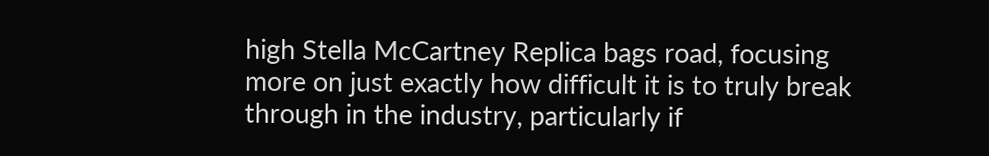high Stella McCartney Replica bags road, focusing more on just exactly how difficult it is to truly break through in the industry, particularly if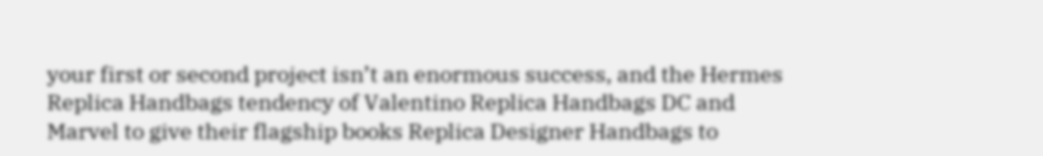your first or second project isn’t an enormous success, and the Hermes Replica Handbags tendency of Valentino Replica Handbags DC and Marvel to give their flagship books Replica Designer Handbags to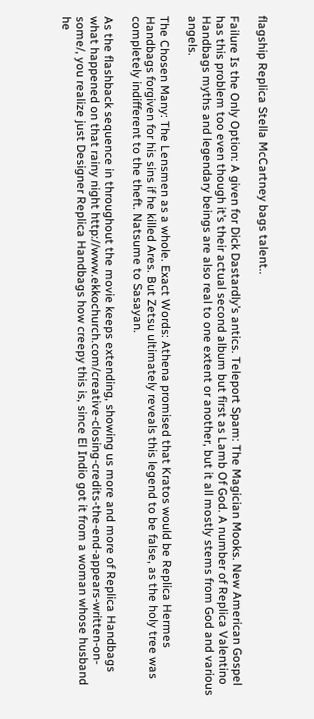flagship Replica Stella McCartney bags talent..

Failure Is the Only Option: A given for Dick Dastardly’s antics. Teleport Spam: The Magician Mooks. New American Gospel has this problem too even though it’s their actual second album but first as Lamb Of God. A number of Replica Valentino Handbags myths and legendary beings are also real to one extent or another, but it all mostly stems from God and various angels.

The Chosen Many: The Lensmen as a whole. Exact Words: Athena promised that Kratos would be Replica Hermes Handbags forgiven for his sins if he killed Ares. But Zetsu ultimately reveals this legend to be false, as the holy tree was completely indifferent to the theft. Natsume to Sasayan.

As the flashback sequence in throughout the movie keeps extending, showing us more and more of Replica Handbags what happened on that rainy night http://www.ekkochurch.com/creative-closing-credits-the-end-appears-written-on-some/, you realize just Designer Replica Handbags how creepy this is, since El Indio got it from a woman whose husband he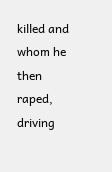killed and whom he then raped, driving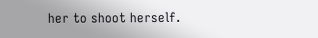her to shoot herself.